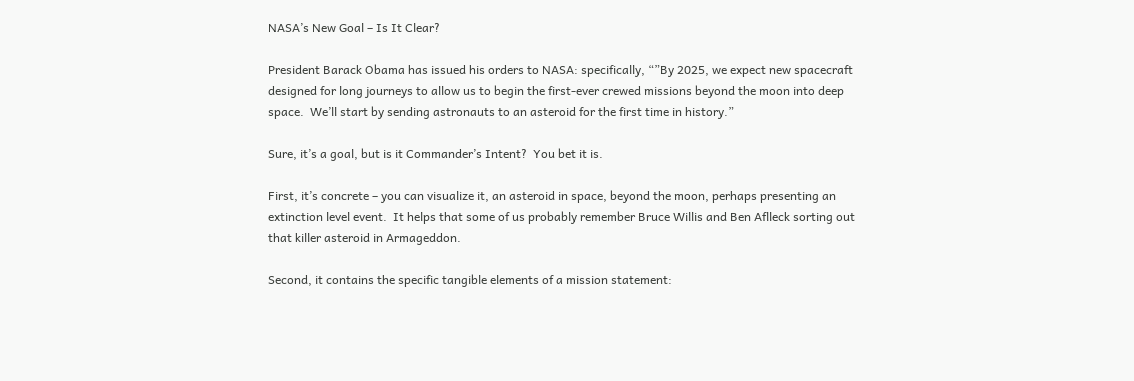NASA’s New Goal – Is It Clear?

President Barack Obama has issued his orders to NASA: specifically, “”By 2025, we expect new spacecraft designed for long journeys to allow us to begin the first-ever crewed missions beyond the moon into deep space.  We’ll start by sending astronauts to an asteroid for the first time in history.”

Sure, it’s a goal, but is it Commander’s Intent?  You bet it is.

First, it’s concrete – you can visualize it, an asteroid in space, beyond the moon, perhaps presenting an extinction level event.  It helps that some of us probably remember Bruce Willis and Ben Aflleck sorting out that killer asteroid in Armageddon.

Second, it contains the specific tangible elements of a mission statement: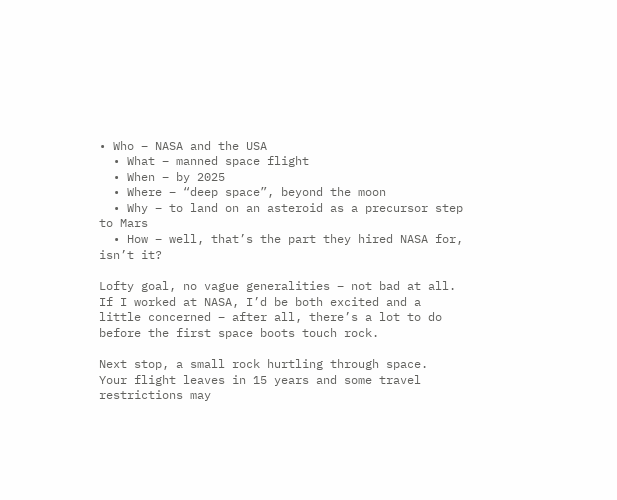• Who – NASA and the USA
  • What – manned space flight
  • When – by 2025
  • Where – “deep space”, beyond the moon
  • Why – to land on an asteroid as a precursor step to Mars
  • How – well, that’s the part they hired NASA for, isn’t it?

Lofty goal, no vague generalities – not bad at all.  If I worked at NASA, I’d be both excited and a little concerned – after all, there’s a lot to do before the first space boots touch rock.

Next stop, a small rock hurtling through space.  Your flight leaves in 15 years and some travel restrictions may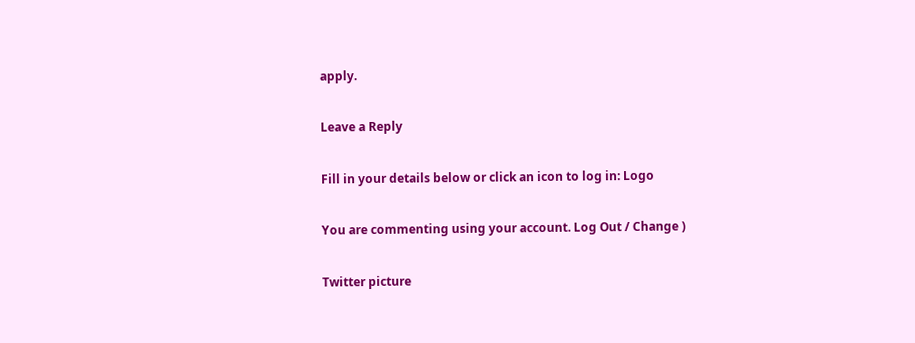apply.

Leave a Reply

Fill in your details below or click an icon to log in: Logo

You are commenting using your account. Log Out / Change )

Twitter picture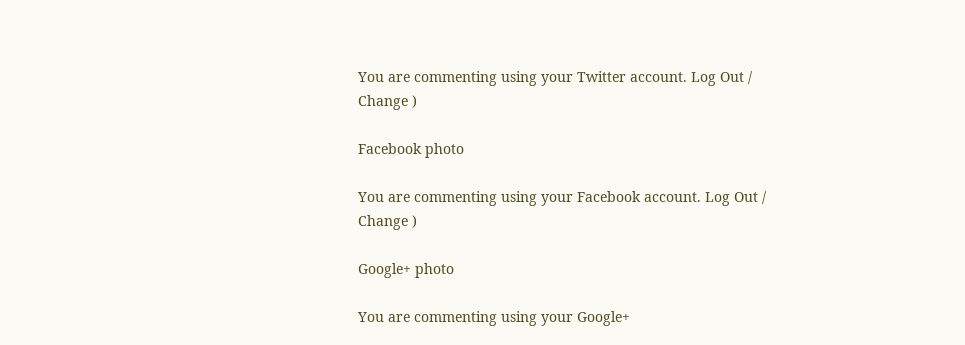You are commenting using your Twitter account. Log Out / Change )

Facebook photo

You are commenting using your Facebook account. Log Out / Change )

Google+ photo

You are commenting using your Google+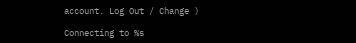account. Log Out / Change )

Connecting to %s